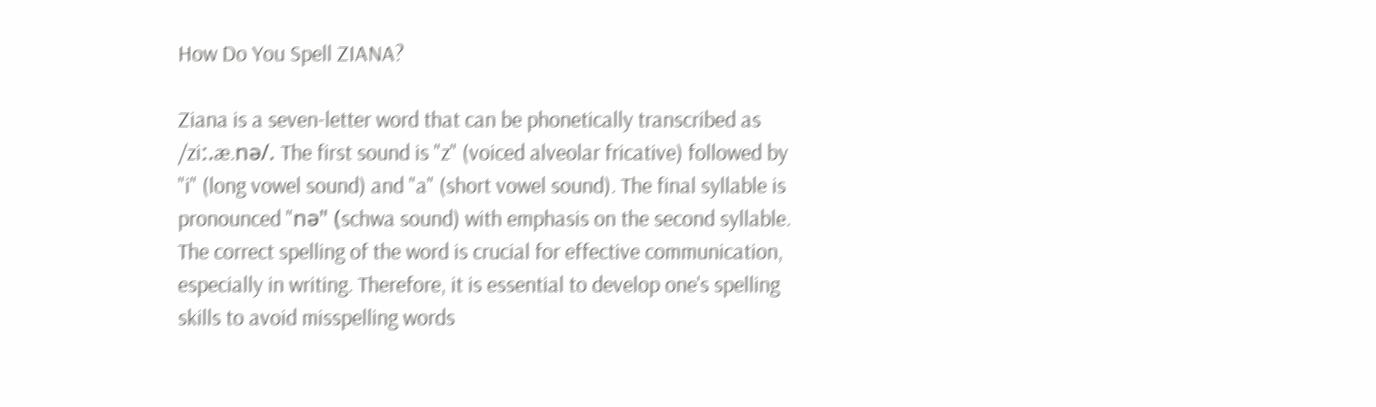How Do You Spell ZIANA?

Ziana is a seven-letter word that can be phonetically transcribed as /ziː.æ.nə/. The first sound is "z" (voiced alveolar fricative) followed by "i" (long vowel sound) and "a" (short vowel sound). The final syllable is pronounced "nə" (schwa sound) with emphasis on the second syllable. The correct spelling of the word is crucial for effective communication, especially in writing. Therefore, it is essential to develop one's spelling skills to avoid misspelling words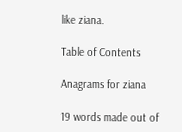like ziana.

Table of Contents

Anagrams for ziana

19 words made out of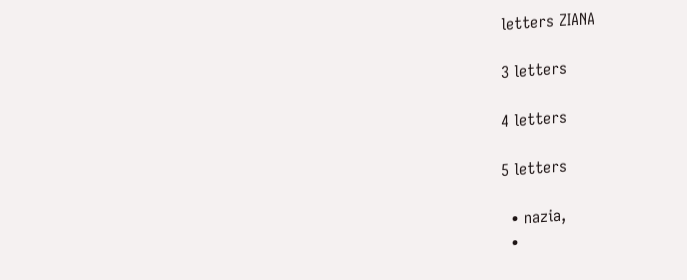letters ZIANA

3 letters

4 letters

5 letters

  • nazia,
  •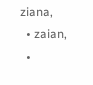ziana,
  • zaian,
  •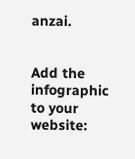anzai.


Add the infographic to your website: